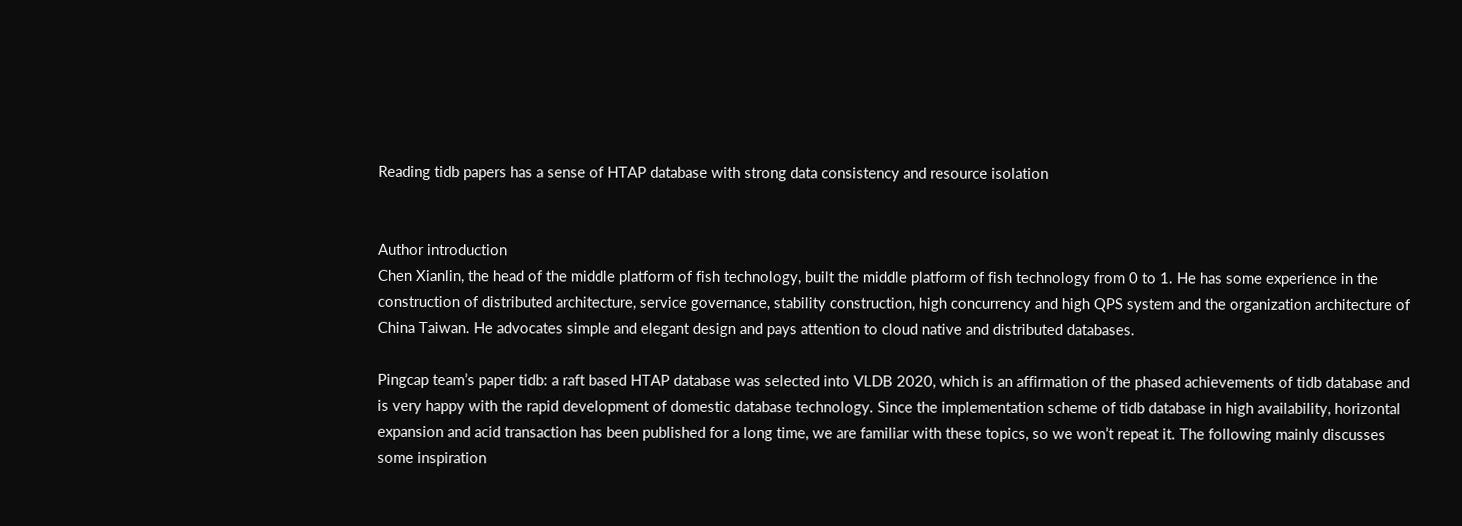Reading tidb papers has a sense of HTAP database with strong data consistency and resource isolation


Author introduction
Chen Xianlin, the head of the middle platform of fish technology, built the middle platform of fish technology from 0 to 1. He has some experience in the construction of distributed architecture, service governance, stability construction, high concurrency and high QPS system and the organization architecture of China Taiwan. He advocates simple and elegant design and pays attention to cloud native and distributed databases.

Pingcap team’s paper tidb: a raft based HTAP database was selected into VLDB 2020, which is an affirmation of the phased achievements of tidb database and is very happy with the rapid development of domestic database technology. Since the implementation scheme of tidb database in high availability, horizontal expansion and acid transaction has been published for a long time, we are familiar with these topics, so we won’t repeat it. The following mainly discusses some inspiration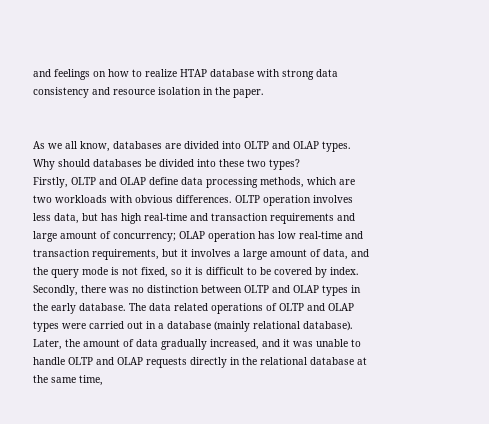and feelings on how to realize HTAP database with strong data consistency and resource isolation in the paper.


As we all know, databases are divided into OLTP and OLAP types. Why should databases be divided into these two types?
Firstly, OLTP and OLAP define data processing methods, which are two workloads with obvious differences. OLTP operation involves less data, but has high real-time and transaction requirements and large amount of concurrency; OLAP operation has low real-time and transaction requirements, but it involves a large amount of data, and the query mode is not fixed, so it is difficult to be covered by index. Secondly, there was no distinction between OLTP and OLAP types in the early database. The data related operations of OLTP and OLAP types were carried out in a database (mainly relational database). Later, the amount of data gradually increased, and it was unable to handle OLTP and OLAP requests directly in the relational database at the same time,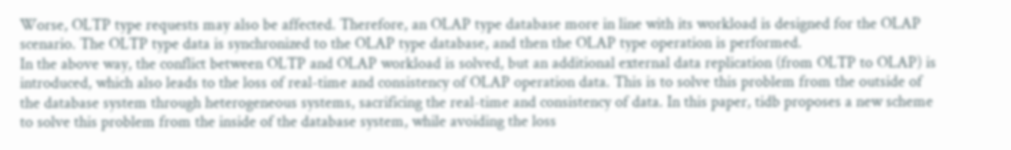Worse, OLTP type requests may also be affected. Therefore, an OLAP type database more in line with its workload is designed for the OLAP scenario. The OLTP type data is synchronized to the OLAP type database, and then the OLAP type operation is performed.
In the above way, the conflict between OLTP and OLAP workload is solved, but an additional external data replication (from OLTP to OLAP) is introduced, which also leads to the loss of real-time and consistency of OLAP operation data. This is to solve this problem from the outside of the database system through heterogeneous systems, sacrificing the real-time and consistency of data. In this paper, tidb proposes a new scheme to solve this problem from the inside of the database system, while avoiding the loss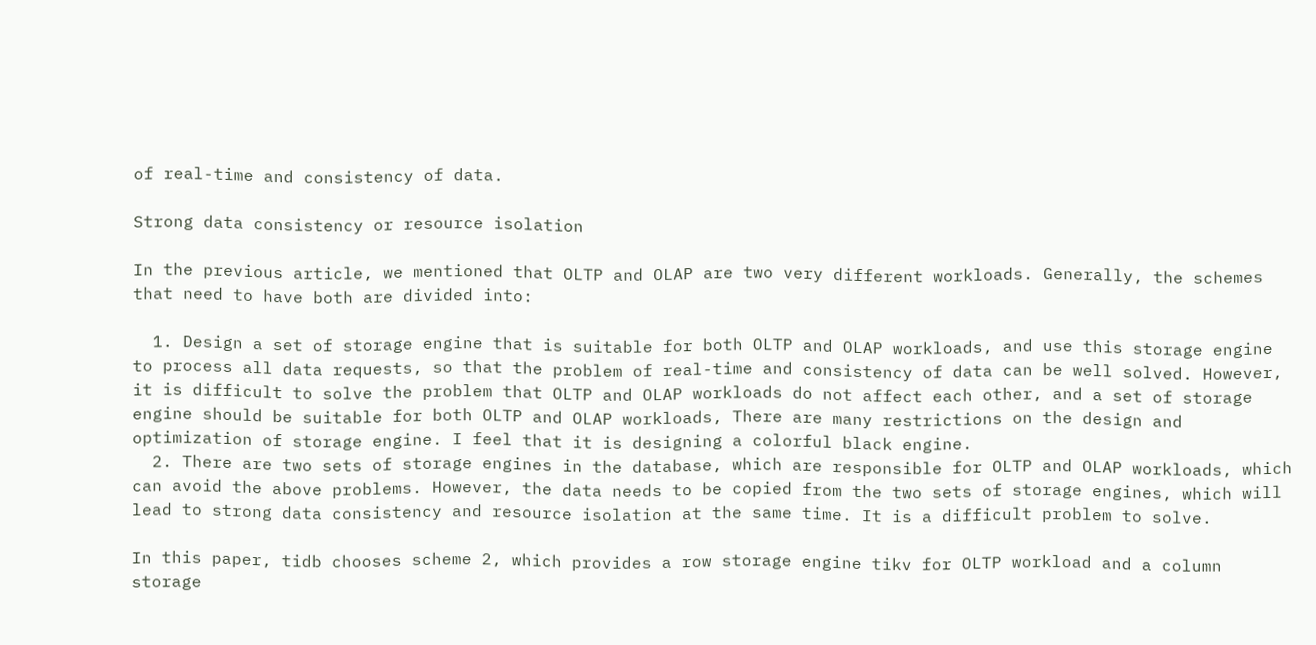of real-time and consistency of data.

Strong data consistency or resource isolation

In the previous article, we mentioned that OLTP and OLAP are two very different workloads. Generally, the schemes that need to have both are divided into:

  1. Design a set of storage engine that is suitable for both OLTP and OLAP workloads, and use this storage engine to process all data requests, so that the problem of real-time and consistency of data can be well solved. However, it is difficult to solve the problem that OLTP and OLAP workloads do not affect each other, and a set of storage engine should be suitable for both OLTP and OLAP workloads, There are many restrictions on the design and optimization of storage engine. I feel that it is designing a colorful black engine.
  2. There are two sets of storage engines in the database, which are responsible for OLTP and OLAP workloads, which can avoid the above problems. However, the data needs to be copied from the two sets of storage engines, which will lead to strong data consistency and resource isolation at the same time. It is a difficult problem to solve.

In this paper, tidb chooses scheme 2, which provides a row storage engine tikv for OLTP workload and a column storage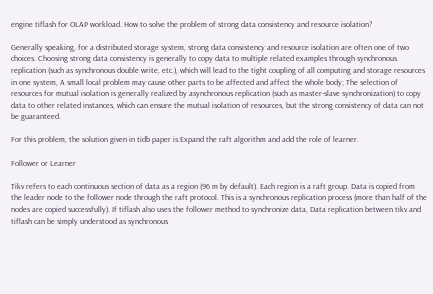engine tiflash for OLAP workload. How to solve the problem of strong data consistency and resource isolation?

Generally speaking, for a distributed storage system, strong data consistency and resource isolation are often one of two choices. Choosing strong data consistency is generally to copy data to multiple related examples through synchronous replication (such as synchronous double write, etc.), which will lead to the tight coupling of all computing and storage resources in one system, A small local problem may cause other parts to be affected and affect the whole body; The selection of resources for mutual isolation is generally realized by asynchronous replication (such as master-slave synchronization) to copy data to other related instances, which can ensure the mutual isolation of resources, but the strong consistency of data can not be guaranteed.

For this problem, the solution given in tidb paper is:Expand the raft algorithm and add the role of learner.

Follower or Learner

Tikv refers to each continuous section of data as a region (96 m by default). Each region is a raft group. Data is copied from the leader node to the follower node through the raft protocol. This is a synchronous replication process (more than half of the nodes are copied successfully). If tiflash also uses the follower method to synchronize data, Data replication between tikv and tiflash can be simply understood as synchronous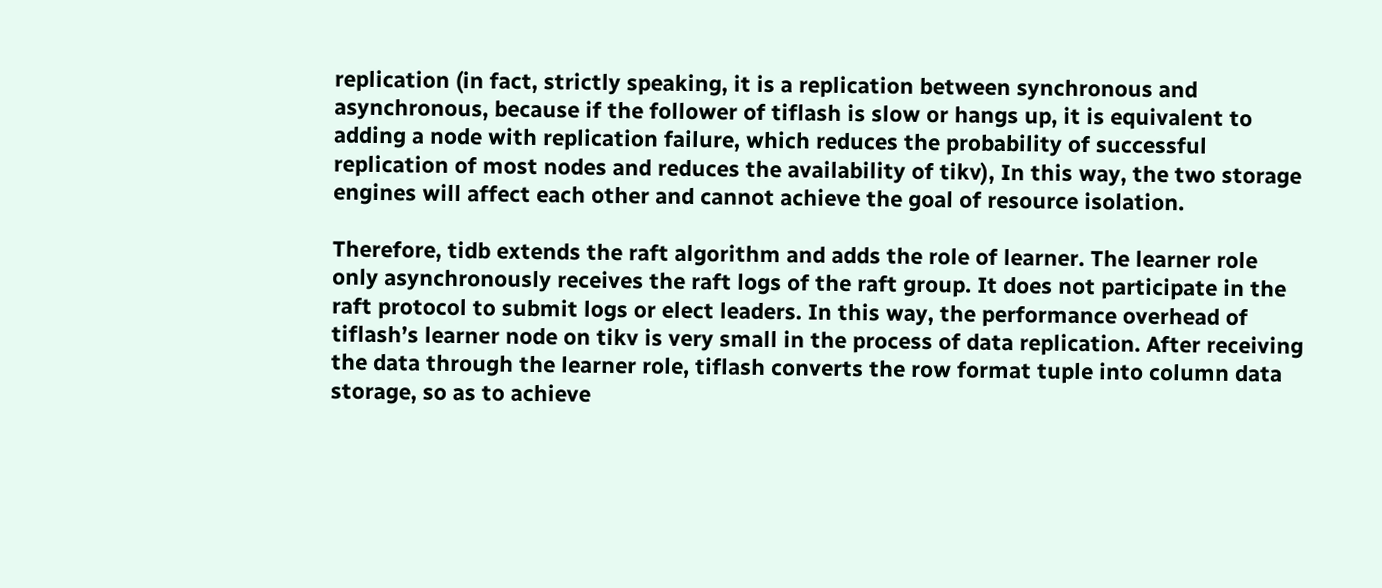replication (in fact, strictly speaking, it is a replication between synchronous and asynchronous, because if the follower of tiflash is slow or hangs up, it is equivalent to adding a node with replication failure, which reduces the probability of successful replication of most nodes and reduces the availability of tikv), In this way, the two storage engines will affect each other and cannot achieve the goal of resource isolation.

Therefore, tidb extends the raft algorithm and adds the role of learner. The learner role only asynchronously receives the raft logs of the raft group. It does not participate in the raft protocol to submit logs or elect leaders. In this way, the performance overhead of tiflash’s learner node on tikv is very small in the process of data replication. After receiving the data through the learner role, tiflash converts the row format tuple into column data storage, so as to achieve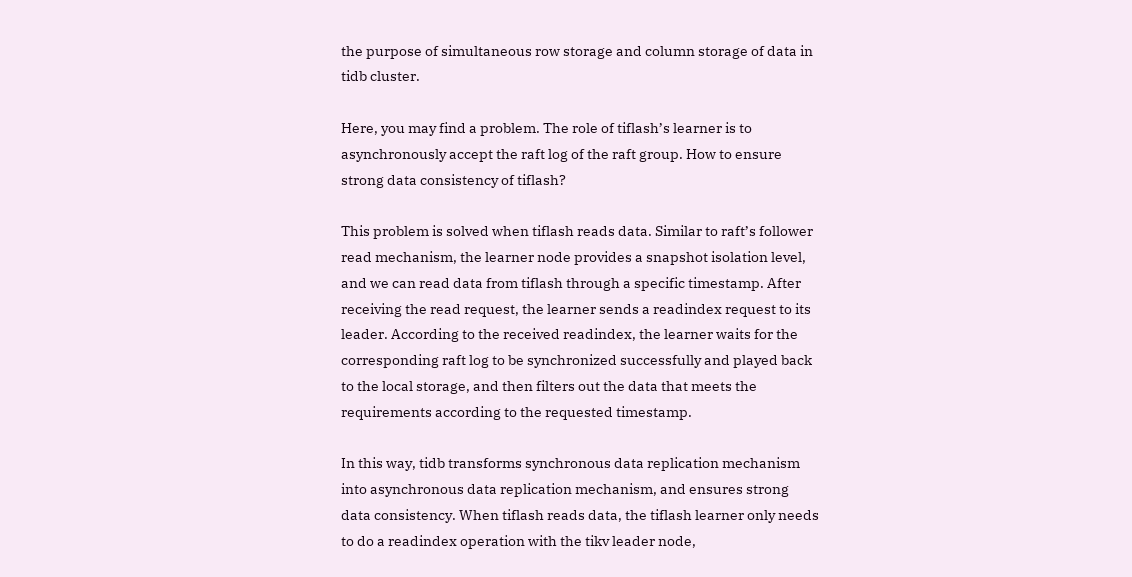the purpose of simultaneous row storage and column storage of data in tidb cluster.

Here, you may find a problem. The role of tiflash’s learner is to asynchronously accept the raft log of the raft group. How to ensure strong data consistency of tiflash?

This problem is solved when tiflash reads data. Similar to raft’s follower read mechanism, the learner node provides a snapshot isolation level, and we can read data from tiflash through a specific timestamp. After receiving the read request, the learner sends a readindex request to its leader. According to the received readindex, the learner waits for the corresponding raft log to be synchronized successfully and played back to the local storage, and then filters out the data that meets the requirements according to the requested timestamp.

In this way, tidb transforms synchronous data replication mechanism into asynchronous data replication mechanism, and ensures strong data consistency. When tiflash reads data, the tiflash learner only needs to do a readindex operation with the tikv leader node,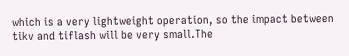which is a very lightweight operation, so the impact between tikv and tiflash will be very small.The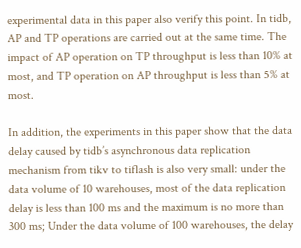experimental data in this paper also verify this point. In tidb, AP and TP operations are carried out at the same time. The impact of AP operation on TP throughput is less than 10% at most, and TP operation on AP throughput is less than 5% at most.

In addition, the experiments in this paper show that the data delay caused by tidb’s asynchronous data replication mechanism from tikv to tiflash is also very small: under the data volume of 10 warehouses, most of the data replication delay is less than 100 ms and the maximum is no more than 300 ms; Under the data volume of 100 warehouses, the delay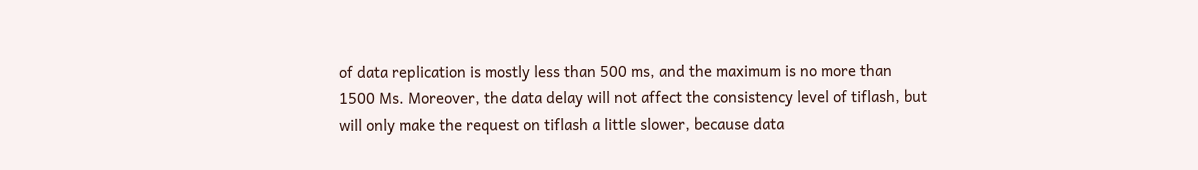of data replication is mostly less than 500 ms, and the maximum is no more than 1500 Ms. Moreover, the data delay will not affect the consistency level of tiflash, but will only make the request on tiflash a little slower, because data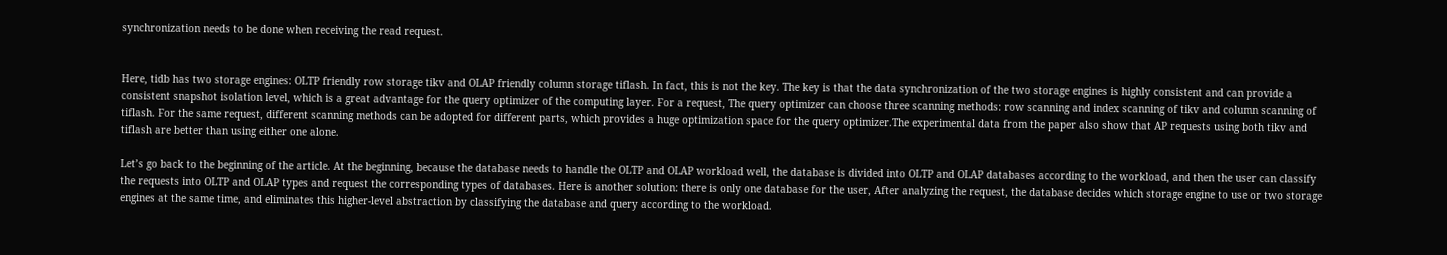synchronization needs to be done when receiving the read request.


Here, tidb has two storage engines: OLTP friendly row storage tikv and OLAP friendly column storage tiflash. In fact, this is not the key. The key is that the data synchronization of the two storage engines is highly consistent and can provide a consistent snapshot isolation level, which is a great advantage for the query optimizer of the computing layer. For a request, The query optimizer can choose three scanning methods: row scanning and index scanning of tikv and column scanning of tiflash. For the same request, different scanning methods can be adopted for different parts, which provides a huge optimization space for the query optimizer.The experimental data from the paper also show that AP requests using both tikv and tiflash are better than using either one alone.

Let’s go back to the beginning of the article. At the beginning, because the database needs to handle the OLTP and OLAP workload well, the database is divided into OLTP and OLAP databases according to the workload, and then the user can classify the requests into OLTP and OLAP types and request the corresponding types of databases. Here is another solution: there is only one database for the user, After analyzing the request, the database decides which storage engine to use or two storage engines at the same time, and eliminates this higher-level abstraction by classifying the database and query according to the workload.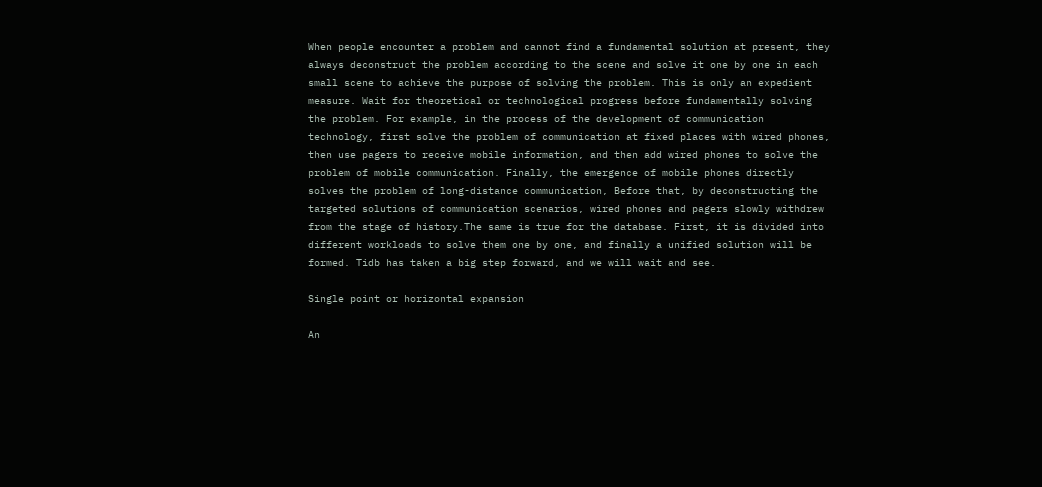When people encounter a problem and cannot find a fundamental solution at present, they always deconstruct the problem according to the scene and solve it one by one in each small scene to achieve the purpose of solving the problem. This is only an expedient measure. Wait for theoretical or technological progress before fundamentally solving the problem. For example, in the process of the development of communication technology, first solve the problem of communication at fixed places with wired phones, then use pagers to receive mobile information, and then add wired phones to solve the problem of mobile communication. Finally, the emergence of mobile phones directly solves the problem of long-distance communication, Before that, by deconstructing the targeted solutions of communication scenarios, wired phones and pagers slowly withdrew from the stage of history.The same is true for the database. First, it is divided into different workloads to solve them one by one, and finally a unified solution will be formed. Tidb has taken a big step forward, and we will wait and see.

Single point or horizontal expansion

An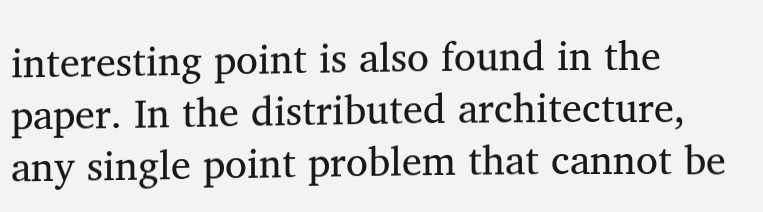interesting point is also found in the paper. In the distributed architecture, any single point problem that cannot be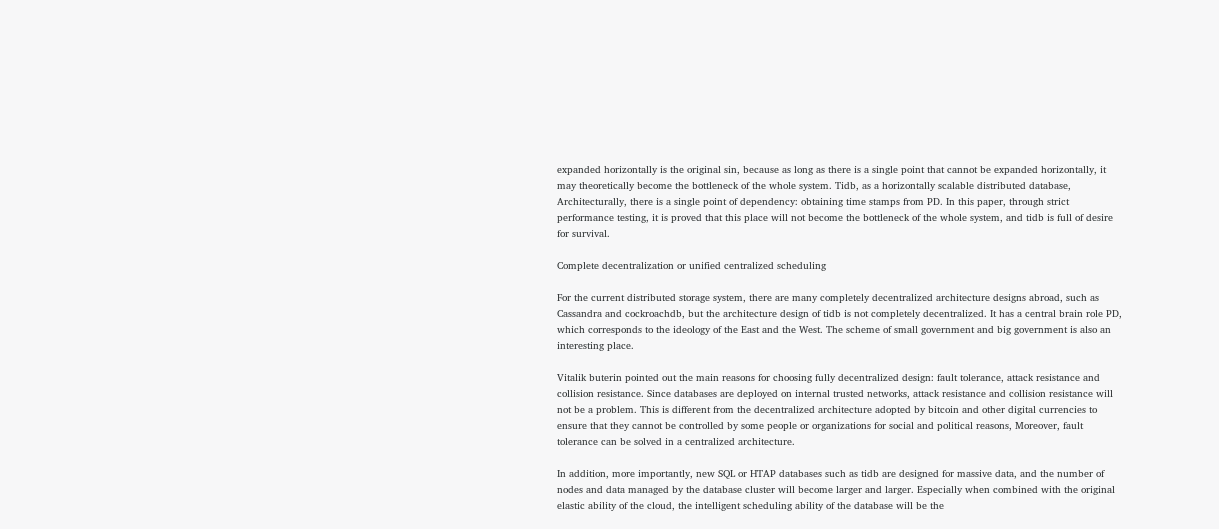expanded horizontally is the original sin, because as long as there is a single point that cannot be expanded horizontally, it may theoretically become the bottleneck of the whole system. Tidb, as a horizontally scalable distributed database, Architecturally, there is a single point of dependency: obtaining time stamps from PD. In this paper, through strict performance testing, it is proved that this place will not become the bottleneck of the whole system, and tidb is full of desire for survival.

Complete decentralization or unified centralized scheduling

For the current distributed storage system, there are many completely decentralized architecture designs abroad, such as Cassandra and cockroachdb, but the architecture design of tidb is not completely decentralized. It has a central brain role PD, which corresponds to the ideology of the East and the West. The scheme of small government and big government is also an interesting place.

Vitalik buterin pointed out the main reasons for choosing fully decentralized design: fault tolerance, attack resistance and collision resistance. Since databases are deployed on internal trusted networks, attack resistance and collision resistance will not be a problem. This is different from the decentralized architecture adopted by bitcoin and other digital currencies to ensure that they cannot be controlled by some people or organizations for social and political reasons, Moreover, fault tolerance can be solved in a centralized architecture.

In addition, more importantly, new SQL or HTAP databases such as tidb are designed for massive data, and the number of nodes and data managed by the database cluster will become larger and larger. Especially when combined with the original elastic ability of the cloud, the intelligent scheduling ability of the database will be the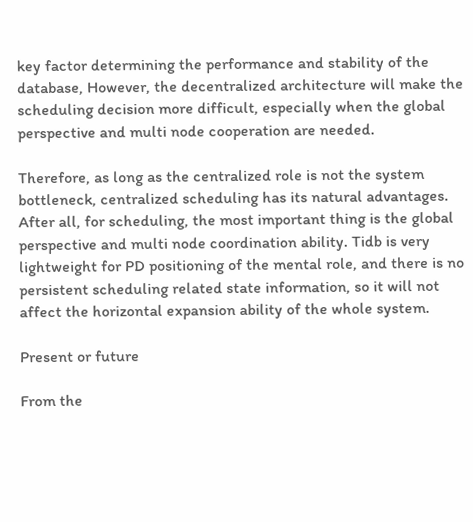key factor determining the performance and stability of the database, However, the decentralized architecture will make the scheduling decision more difficult, especially when the global perspective and multi node cooperation are needed.

Therefore, as long as the centralized role is not the system bottleneck, centralized scheduling has its natural advantages. After all, for scheduling, the most important thing is the global perspective and multi node coordination ability. Tidb is very lightweight for PD positioning of the mental role, and there is no persistent scheduling related state information, so it will not affect the horizontal expansion ability of the whole system.

Present or future

From the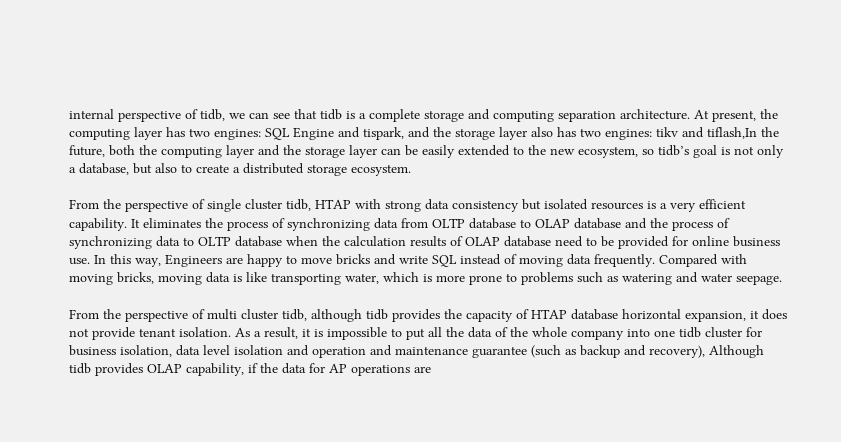internal perspective of tidb, we can see that tidb is a complete storage and computing separation architecture. At present, the computing layer has two engines: SQL Engine and tispark, and the storage layer also has two engines: tikv and tiflash,In the future, both the computing layer and the storage layer can be easily extended to the new ecosystem, so tidb’s goal is not only a database, but also to create a distributed storage ecosystem.

From the perspective of single cluster tidb, HTAP with strong data consistency but isolated resources is a very efficient capability. It eliminates the process of synchronizing data from OLTP database to OLAP database and the process of synchronizing data to OLTP database when the calculation results of OLAP database need to be provided for online business use. In this way, Engineers are happy to move bricks and write SQL instead of moving data frequently. Compared with moving bricks, moving data is like transporting water, which is more prone to problems such as watering and water seepage.

From the perspective of multi cluster tidb, although tidb provides the capacity of HTAP database horizontal expansion, it does not provide tenant isolation. As a result, it is impossible to put all the data of the whole company into one tidb cluster for business isolation, data level isolation and operation and maintenance guarantee (such as backup and recovery), Although tidb provides OLAP capability, if the data for AP operations are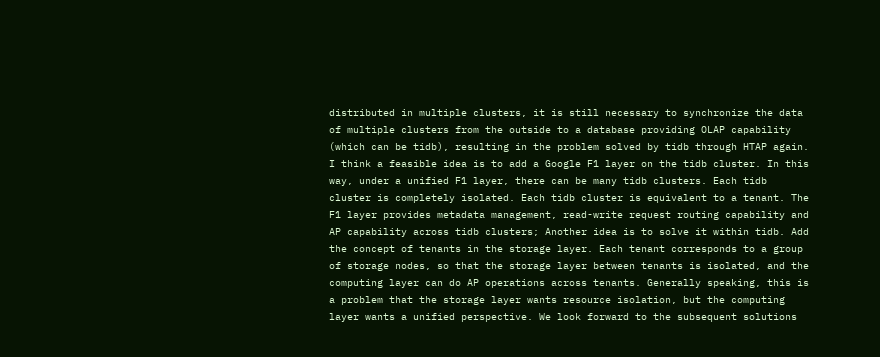distributed in multiple clusters, it is still necessary to synchronize the data of multiple clusters from the outside to a database providing OLAP capability (which can be tidb), resulting in the problem solved by tidb through HTAP again. I think a feasible idea is to add a Google F1 layer on the tidb cluster. In this way, under a unified F1 layer, there can be many tidb clusters. Each tidb cluster is completely isolated. Each tidb cluster is equivalent to a tenant. The F1 layer provides metadata management, read-write request routing capability and AP capability across tidb clusters; Another idea is to solve it within tidb. Add the concept of tenants in the storage layer. Each tenant corresponds to a group of storage nodes, so that the storage layer between tenants is isolated, and the computing layer can do AP operations across tenants. Generally speaking, this is a problem that the storage layer wants resource isolation, but the computing layer wants a unified perspective. We look forward to the subsequent solutions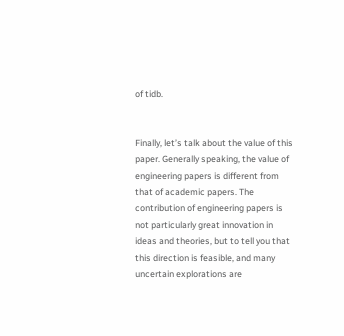of tidb.


Finally, let’s talk about the value of this paper. Generally speaking, the value of engineering papers is different from that of academic papers. The contribution of engineering papers is not particularly great innovation in ideas and theories, but to tell you that this direction is feasible, and many uncertain explorations are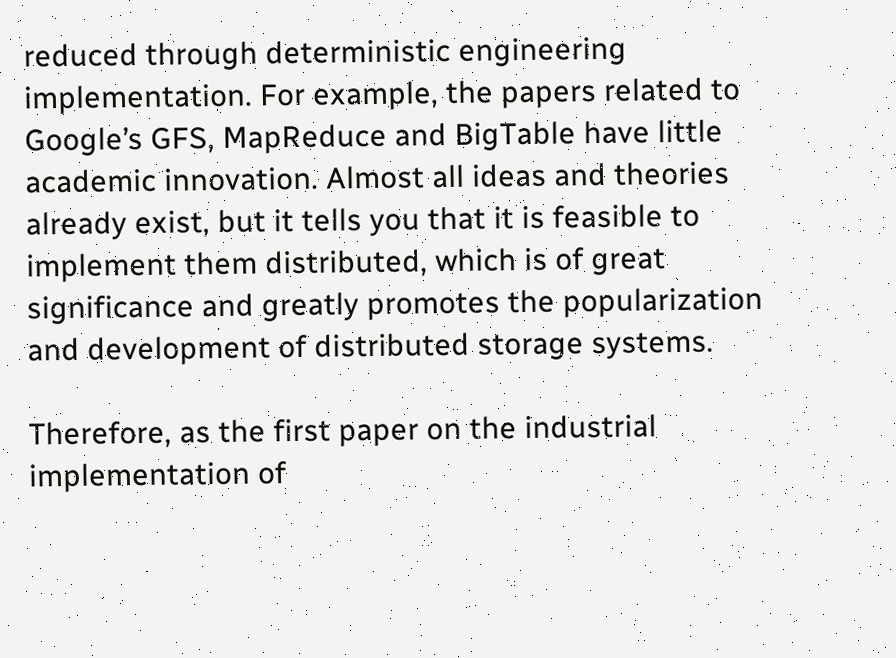reduced through deterministic engineering implementation. For example, the papers related to Google’s GFS, MapReduce and BigTable have little academic innovation. Almost all ideas and theories already exist, but it tells you that it is feasible to implement them distributed, which is of great significance and greatly promotes the popularization and development of distributed storage systems.

Therefore, as the first paper on the industrial implementation of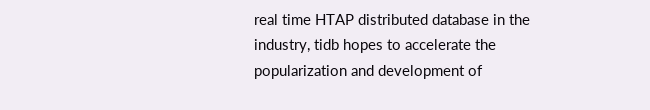real time HTAP distributed database in the industry, tidb hopes to accelerate the popularization and development of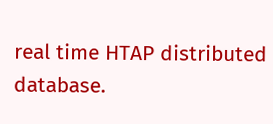real time HTAP distributed database.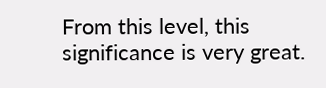From this level, this significance is very great.